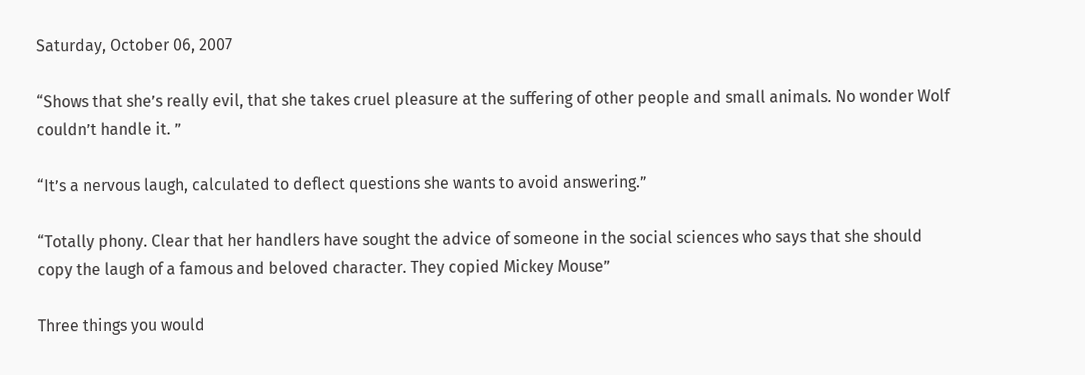Saturday, October 06, 2007

“Shows that she’s really evil, that she takes cruel pleasure at the suffering of other people and small animals. No wonder Wolf couldn’t handle it. ”

“It’s a nervous laugh, calculated to deflect questions she wants to avoid answering.”

“Totally phony. Clear that her handlers have sought the advice of someone in the social sciences who says that she should copy the laugh of a famous and beloved character. They copied Mickey Mouse”

Three things you would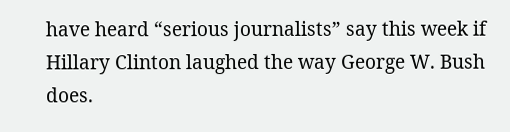have heard “serious journalists” say this week if Hillary Clinton laughed the way George W. Bush does.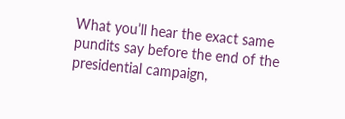What you’ll hear the exact same pundits say before the end of the presidential campaign,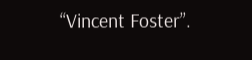“Vincent Foster”.